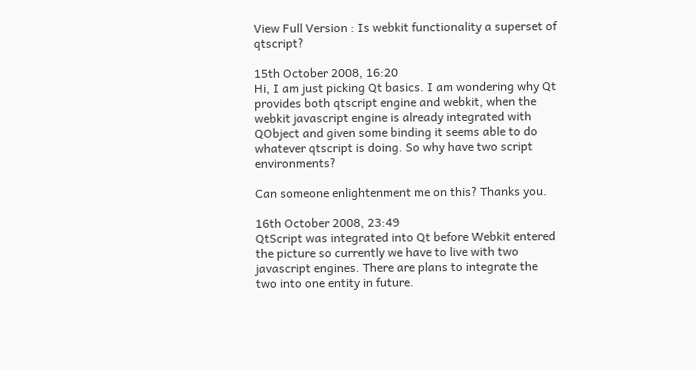View Full Version : Is webkit functionality a superset of qtscript?

15th October 2008, 16:20
Hi, I am just picking Qt basics. I am wondering why Qt provides both qtscript engine and webkit, when the webkit javascript engine is already integrated with QObject and given some binding it seems able to do whatever qtscript is doing. So why have two script environments?

Can someone enlightenment me on this? Thanks you.

16th October 2008, 23:49
QtScript was integrated into Qt before Webkit entered the picture so currently we have to live with two javascript engines. There are plans to integrate the two into one entity in future.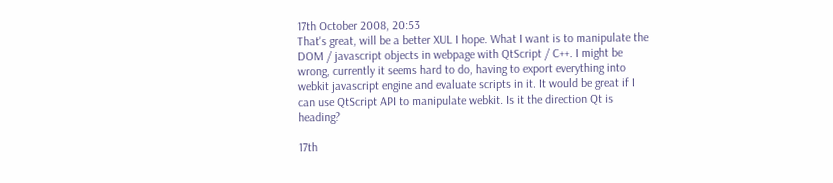17th October 2008, 20:53
That's great, will be a better XUL I hope. What I want is to manipulate the DOM / javascript objects in webpage with QtScript / C++. I might be wrong, currently it seems hard to do, having to export everything into webkit javascript engine and evaluate scripts in it. It would be great if I can use QtScript API to manipulate webkit. Is it the direction Qt is heading?

17th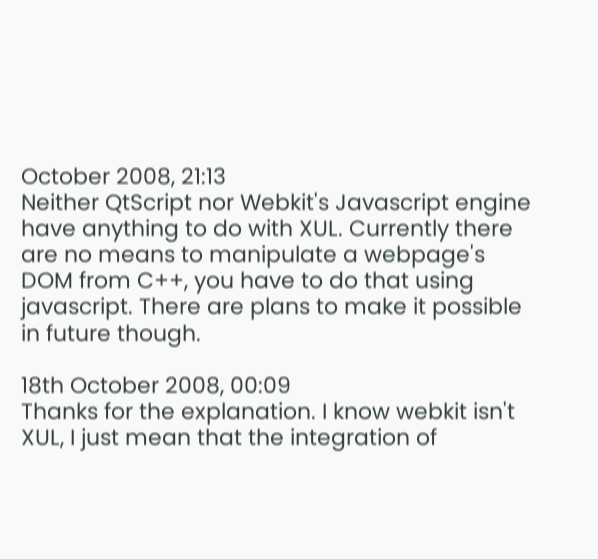October 2008, 21:13
Neither QtScript nor Webkit's Javascript engine have anything to do with XUL. Currently there are no means to manipulate a webpage's DOM from C++, you have to do that using javascript. There are plans to make it possible in future though.

18th October 2008, 00:09
Thanks for the explanation. I know webkit isn't XUL, I just mean that the integration of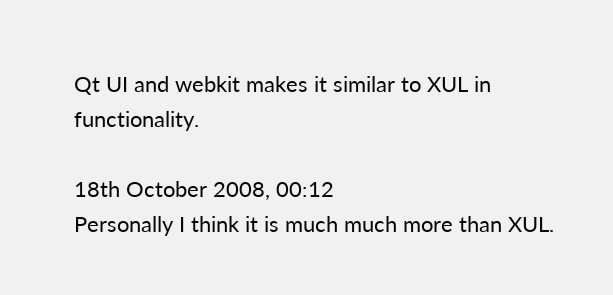Qt UI and webkit makes it similar to XUL in functionality.

18th October 2008, 00:12
Personally I think it is much much more than XUL.